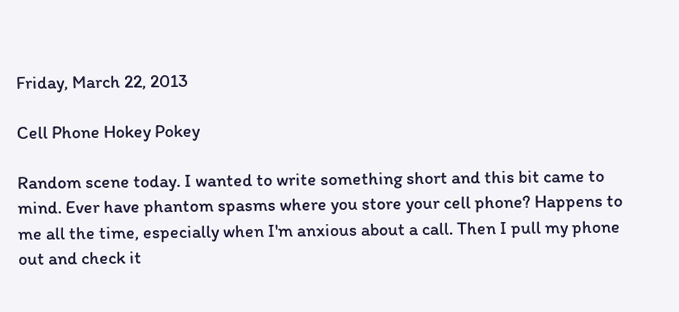Friday, March 22, 2013

Cell Phone Hokey Pokey

Random scene today. I wanted to write something short and this bit came to mind. Ever have phantom spasms where you store your cell phone? Happens to me all the time, especially when I'm anxious about a call. Then I pull my phone out and check it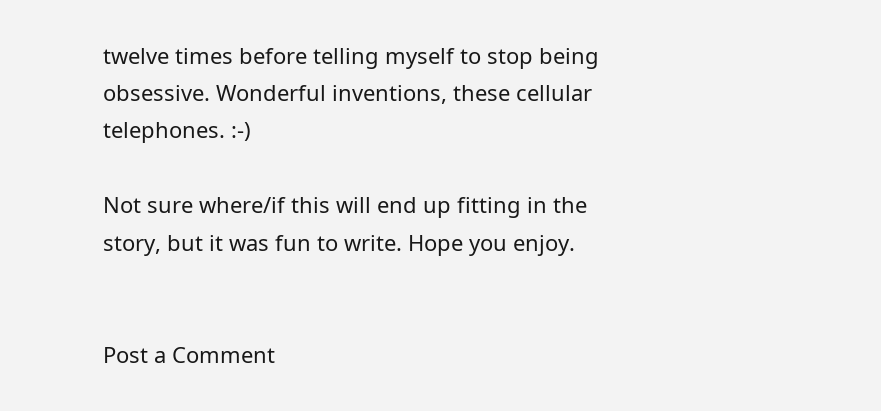twelve times before telling myself to stop being obsessive. Wonderful inventions, these cellular telephones. :-)

Not sure where/if this will end up fitting in the story, but it was fun to write. Hope you enjoy.


Post a Comment